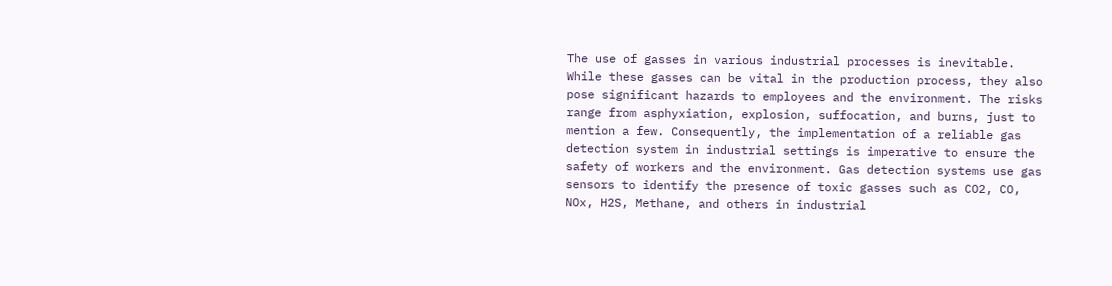The use of gasses in various industrial processes is inevitable. While these gasses can be vital in the production process, they also pose significant hazards to employees and the environment. The risks range from asphyxiation, explosion, suffocation, and burns, just to mention a few. Consequently, the implementation of a reliable gas detection system in industrial settings is imperative to ensure the safety of workers and the environment. Gas detection systems use gas sensors to identify the presence of toxic gasses such as CO2, CO, NOx, H2S, Methane, and others in industrial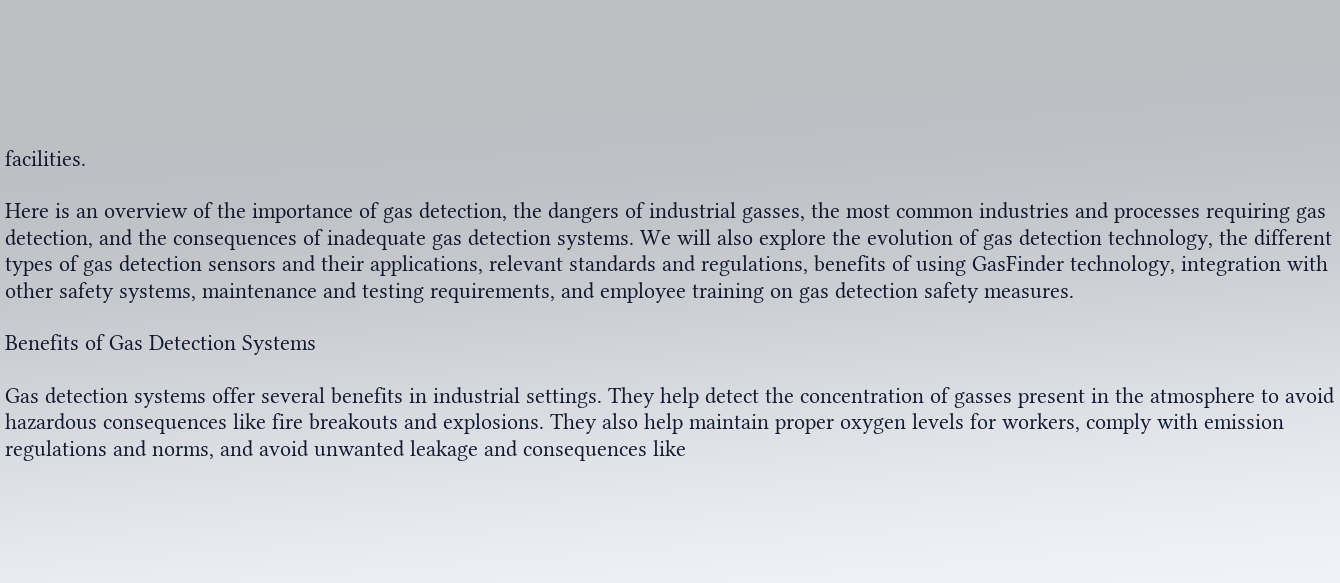facilities.

Here is an overview of the importance of gas detection, the dangers of industrial gasses, the most common industries and processes requiring gas detection, and the consequences of inadequate gas detection systems. We will also explore the evolution of gas detection technology, the different types of gas detection sensors and their applications, relevant standards and regulations, benefits of using GasFinder technology, integration with other safety systems, maintenance and testing requirements, and employee training on gas detection safety measures.

Benefits of Gas Detection Systems

Gas detection systems offer several benefits in industrial settings. They help detect the concentration of gasses present in the atmosphere to avoid hazardous consequences like fire breakouts and explosions. They also help maintain proper oxygen levels for workers, comply with emission regulations and norms, and avoid unwanted leakage and consequences like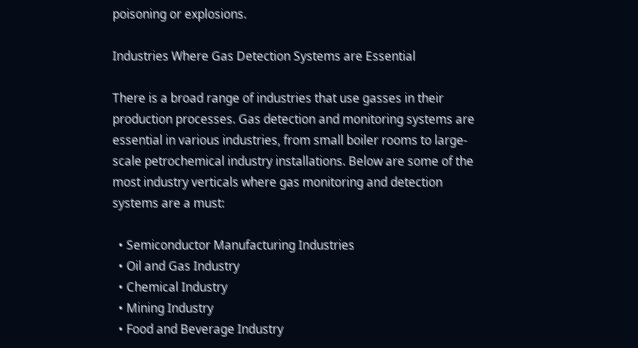poisoning or explosions.

Industries Where Gas Detection Systems are Essential

There is a broad range of industries that use gasses in their production processes. Gas detection and monitoring systems are essential in various industries, from small boiler rooms to large-scale petrochemical industry installations. Below are some of the most industry verticals where gas monitoring and detection systems are a must:

  • Semiconductor Manufacturing Industries
  • Oil and Gas Industry
  • Chemical Industry
  • Mining Industry
  • Food and Beverage Industry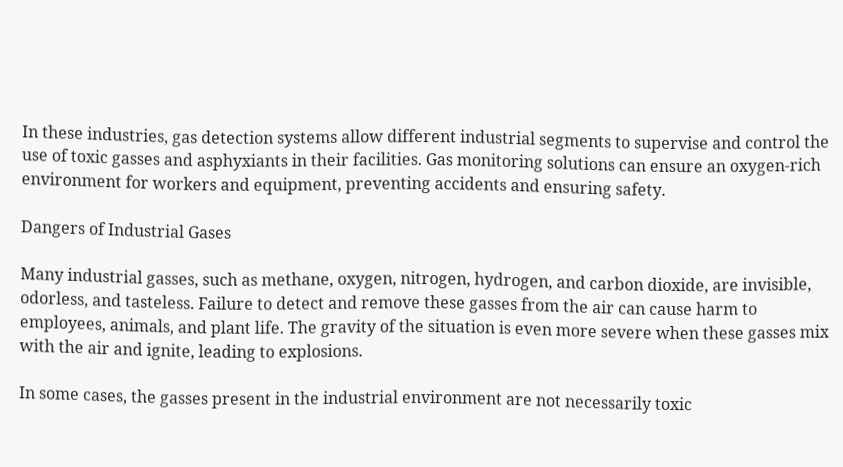In these industries, gas detection systems allow different industrial segments to supervise and control the use of toxic gasses and asphyxiants in their facilities. Gas monitoring solutions can ensure an oxygen-rich environment for workers and equipment, preventing accidents and ensuring safety.

Dangers of Industrial Gases

Many industrial gasses, such as methane, oxygen, nitrogen, hydrogen, and carbon dioxide, are invisible, odorless, and tasteless. Failure to detect and remove these gasses from the air can cause harm to employees, animals, and plant life. The gravity of the situation is even more severe when these gasses mix with the air and ignite, leading to explosions.

In some cases, the gasses present in the industrial environment are not necessarily toxic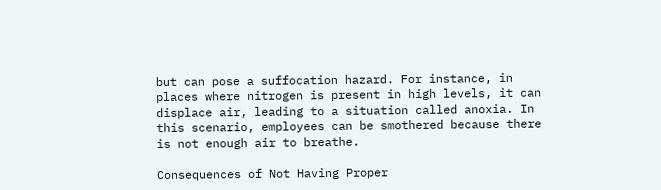but can pose a suffocation hazard. For instance, in places where nitrogen is present in high levels, it can displace air, leading to a situation called anoxia. In this scenario, employees can be smothered because there is not enough air to breathe.

Consequences of Not Having Proper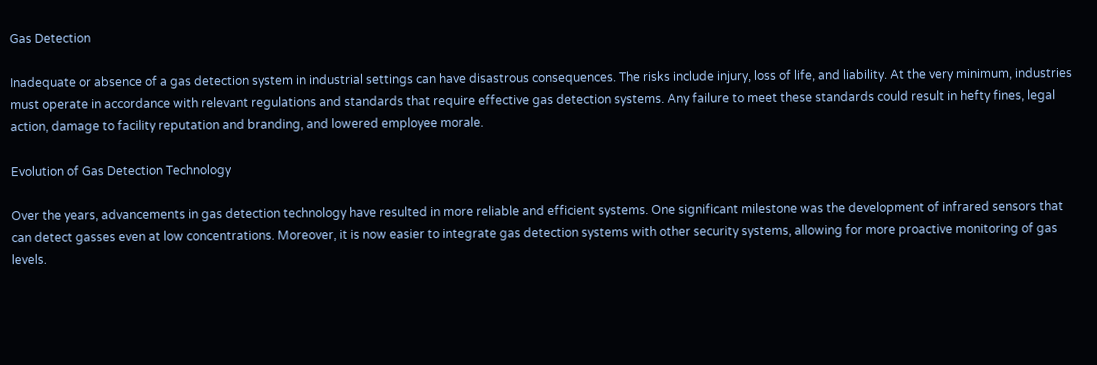Gas Detection

Inadequate or absence of a gas detection system in industrial settings can have disastrous consequences. The risks include injury, loss of life, and liability. At the very minimum, industries must operate in accordance with relevant regulations and standards that require effective gas detection systems. Any failure to meet these standards could result in hefty fines, legal action, damage to facility reputation and branding, and lowered employee morale.

Evolution of Gas Detection Technology

Over the years, advancements in gas detection technology have resulted in more reliable and efficient systems. One significant milestone was the development of infrared sensors that can detect gasses even at low concentrations. Moreover, it is now easier to integrate gas detection systems with other security systems, allowing for more proactive monitoring of gas levels.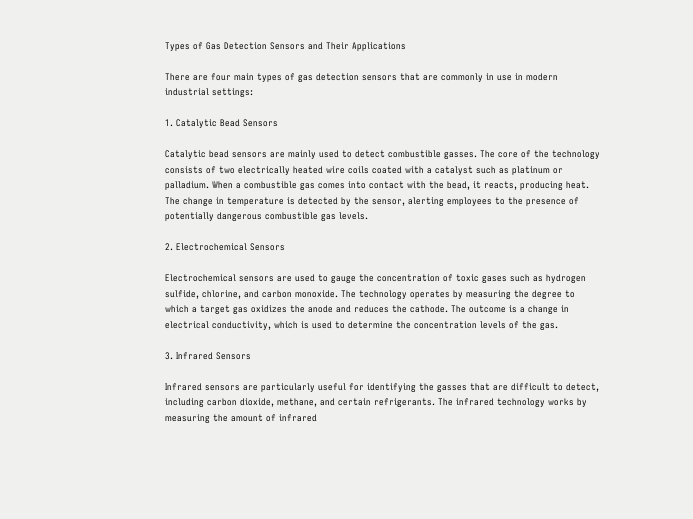Types of Gas Detection Sensors and Their Applications

There are four main types of gas detection sensors that are commonly in use in modern industrial settings:

1. Catalytic Bead Sensors

Catalytic bead sensors are mainly used to detect combustible gasses. The core of the technology consists of two electrically heated wire coils coated with a catalyst such as platinum or palladium. When a combustible gas comes into contact with the bead, it reacts, producing heat. The change in temperature is detected by the sensor, alerting employees to the presence of potentially dangerous combustible gas levels.

2. Electrochemical Sensors

Electrochemical sensors are used to gauge the concentration of toxic gases such as hydrogen sulfide, chlorine, and carbon monoxide. The technology operates by measuring the degree to which a target gas oxidizes the anode and reduces the cathode. The outcome is a change in electrical conductivity, which is used to determine the concentration levels of the gas.

3. Infrared Sensors

Infrared sensors are particularly useful for identifying the gasses that are difficult to detect, including carbon dioxide, methane, and certain refrigerants. The infrared technology works by measuring the amount of infrared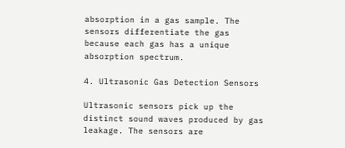absorption in a gas sample. The sensors differentiate the gas because each gas has a unique absorption spectrum.

4. Ultrasonic Gas Detection Sensors

Ultrasonic sensors pick up the distinct sound waves produced by gas leakage. The sensors are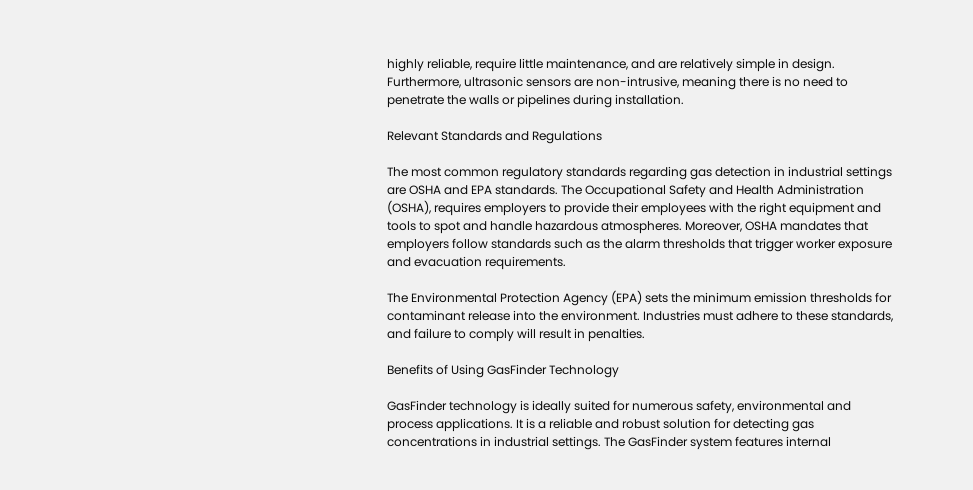highly reliable, require little maintenance, and are relatively simple in design. Furthermore, ultrasonic sensors are non-intrusive, meaning there is no need to penetrate the walls or pipelines during installation.

Relevant Standards and Regulations

The most common regulatory standards regarding gas detection in industrial settings are OSHA and EPA standards. The Occupational Safety and Health Administration (OSHA), requires employers to provide their employees with the right equipment and tools to spot and handle hazardous atmospheres. Moreover, OSHA mandates that employers follow standards such as the alarm thresholds that trigger worker exposure and evacuation requirements.

The Environmental Protection Agency (EPA) sets the minimum emission thresholds for contaminant release into the environment. Industries must adhere to these standards, and failure to comply will result in penalties.

Benefits of Using GasFinder Technology

GasFinder technology is ideally suited for numerous safety, environmental and process applications. It is a reliable and robust solution for detecting gas concentrations in industrial settings. The GasFinder system features internal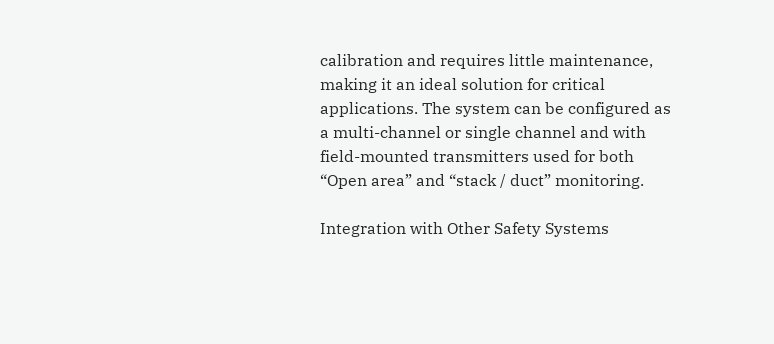calibration and requires little maintenance, making it an ideal solution for critical applications. The system can be configured as a multi-channel or single channel and with field-mounted transmitters used for both “Open area” and “stack / duct” monitoring.

Integration with Other Safety Systems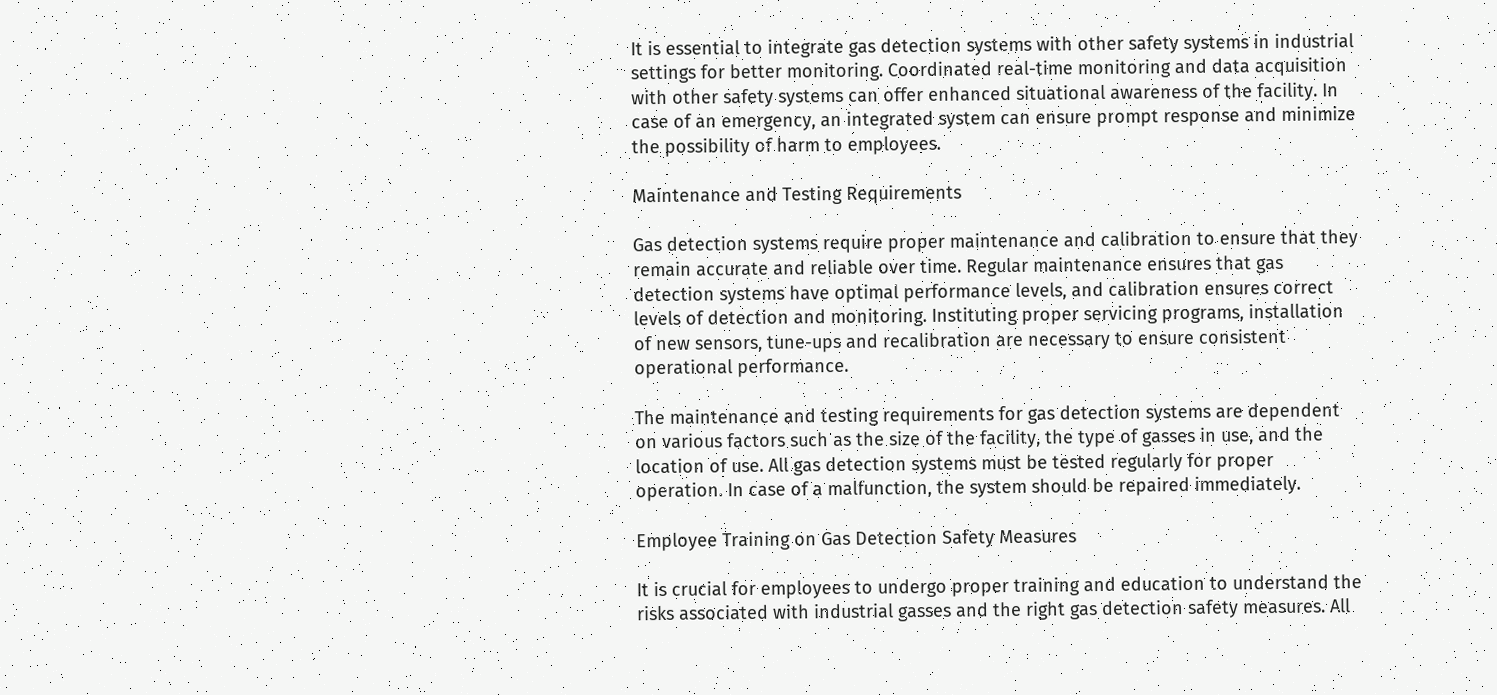It is essential to integrate gas detection systems with other safety systems in industrial settings for better monitoring. Coordinated real-time monitoring and data acquisition with other safety systems can offer enhanced situational awareness of the facility. In case of an emergency, an integrated system can ensure prompt response and minimize the possibility of harm to employees.

Maintenance and Testing Requirements

Gas detection systems require proper maintenance and calibration to ensure that they remain accurate and reliable over time. Regular maintenance ensures that gas detection systems have optimal performance levels, and calibration ensures correct levels of detection and monitoring. Instituting proper servicing programs, installation of new sensors, tune-ups and recalibration are necessary to ensure consistent operational performance.

The maintenance and testing requirements for gas detection systems are dependent on various factors such as the size of the facility, the type of gasses in use, and the location of use. All gas detection systems must be tested regularly for proper operation. In case of a malfunction, the system should be repaired immediately.

Employee Training on Gas Detection Safety Measures

It is crucial for employees to undergo proper training and education to understand the risks associated with industrial gasses and the right gas detection safety measures. All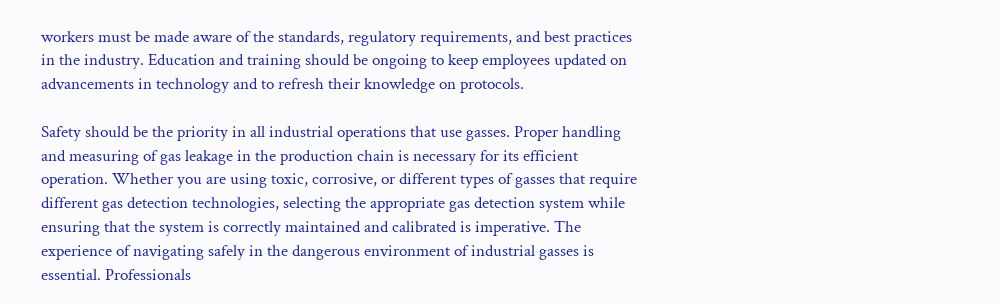workers must be made aware of the standards, regulatory requirements, and best practices in the industry. Education and training should be ongoing to keep employees updated on advancements in technology and to refresh their knowledge on protocols.

Safety should be the priority in all industrial operations that use gasses. Proper handling and measuring of gas leakage in the production chain is necessary for its efficient operation. Whether you are using toxic, corrosive, or different types of gasses that require different gas detection technologies, selecting the appropriate gas detection system while ensuring that the system is correctly maintained and calibrated is imperative. The experience of navigating safely in the dangerous environment of industrial gasses is essential. Professionals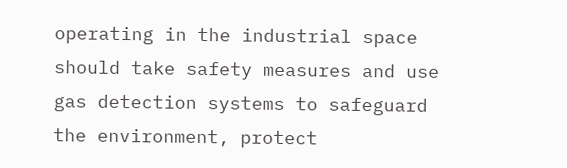operating in the industrial space should take safety measures and use gas detection systems to safeguard the environment, protect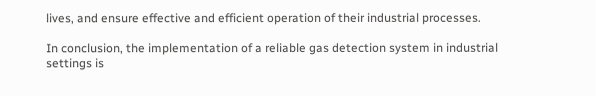lives, and ensure effective and efficient operation of their industrial processes.

In conclusion, the implementation of a reliable gas detection system in industrial settings is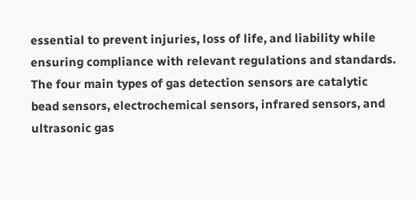essential to prevent injuries, loss of life, and liability while ensuring compliance with relevant regulations and standards. The four main types of gas detection sensors are catalytic bead sensors, electrochemical sensors, infrared sensors, and ultrasonic gas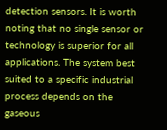detection sensors. It is worth noting that no single sensor or technology is superior for all applications. The system best suited to a specific industrial process depends on the gaseous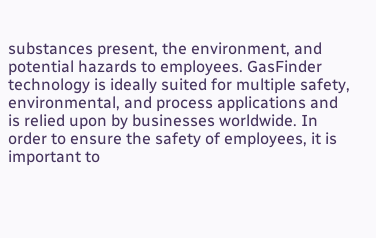substances present, the environment, and potential hazards to employees. GasFinder technology is ideally suited for multiple safety, environmental, and process applications and is relied upon by businesses worldwide. In order to ensure the safety of employees, it is important to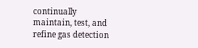continually maintain, test, and refine gas detection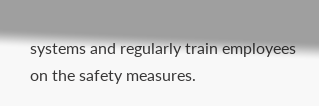systems and regularly train employees on the safety measures.